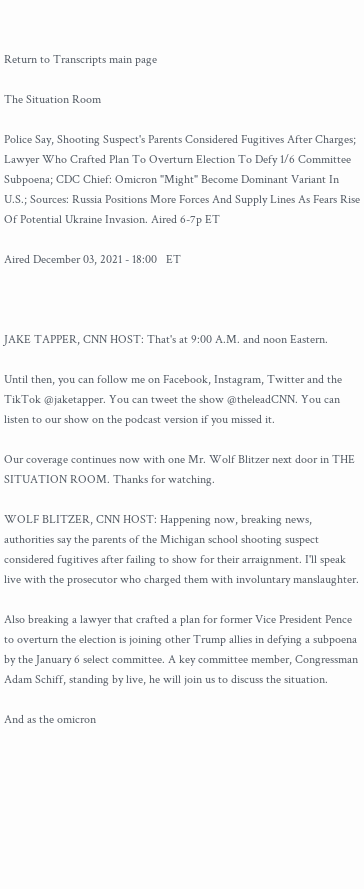Return to Transcripts main page

The Situation Room

Police Say, Shooting Suspect's Parents Considered Fugitives After Charges; Lawyer Who Crafted Plan To Overturn Election To Defy 1/6 Committee Subpoena; CDC Chief: Omicron "Might" Become Dominant Variant In U.S.; Sources: Russia Positions More Forces And Supply Lines As Fears Rise Of Potential Ukraine Invasion. Aired 6-7p ET

Aired December 03, 2021 - 18:00   ET



JAKE TAPPER, CNN HOST: That's at 9:00 A.M. and noon Eastern.

Until then, you can follow me on Facebook, Instagram, Twitter and the TikTok @jaketapper. You can tweet the show @theleadCNN. You can listen to our show on the podcast version if you missed it.

Our coverage continues now with one Mr. Wolf Blitzer next door in THE SITUATION ROOM. Thanks for watching.

WOLF BLITZER, CNN HOST: Happening now, breaking news, authorities say the parents of the Michigan school shooting suspect considered fugitives after failing to show for their arraignment. I'll speak live with the prosecutor who charged them with involuntary manslaughter.

Also breaking a lawyer that crafted a plan for former Vice President Pence to overturn the election is joining other Trump allies in defying a subpoena by the January 6 select committee. A key committee member, Congressman Adam Schiff, standing by live, he will join us to discuss the situation.

And as the omicron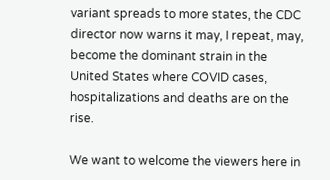variant spreads to more states, the CDC director now warns it may, I repeat, may, become the dominant strain in the United States where COVID cases, hospitalizations and deaths are on the rise.

We want to welcome the viewers here in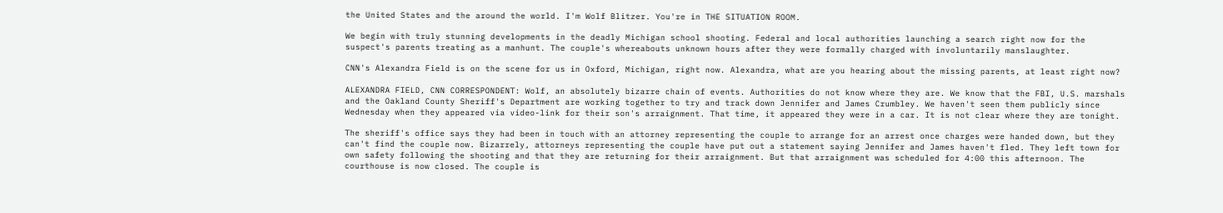the United States and the around the world. I'm Wolf Blitzer. You're in THE SITUATION ROOM.

We begin with truly stunning developments in the deadly Michigan school shooting. Federal and local authorities launching a search right now for the suspect's parents treating as a manhunt. The couple's whereabouts unknown hours after they were formally charged with involuntarily manslaughter.

CNN's Alexandra Field is on the scene for us in Oxford, Michigan, right now. Alexandra, what are you hearing about the missing parents, at least right now?

ALEXANDRA FIELD, CNN CORRESPONDENT: Wolf, an absolutely bizarre chain of events. Authorities do not know where they are. We know that the FBI, U.S. marshals and the Oakland County Sheriff's Department are working together to try and track down Jennifer and James Crumbley. We haven't seen them publicly since Wednesday when they appeared via video-link for their son's arraignment. That time, it appeared they were in a car. It is not clear where they are tonight.

The sheriff's office says they had been in touch with an attorney representing the couple to arrange for an arrest once charges were handed down, but they can't find the couple now. Bizarrely, attorneys representing the couple have put out a statement saying Jennifer and James haven't fled. They left town for own safety following the shooting and that they are returning for their arraignment. But that arraignment was scheduled for 4:00 this afternoon. The courthouse is now closed. The couple is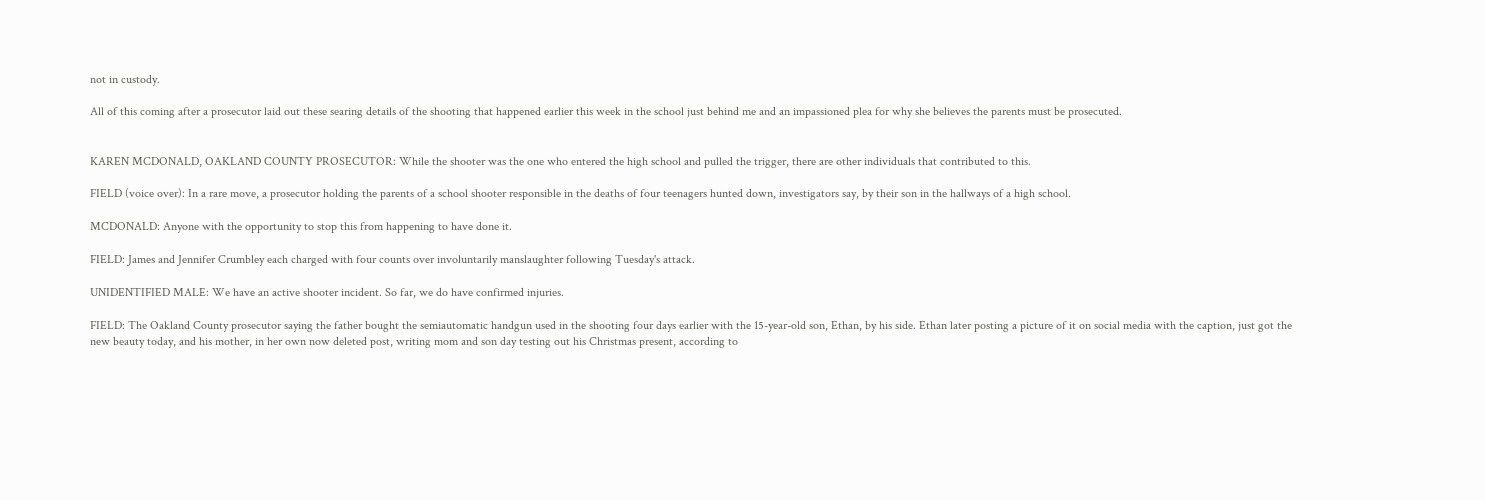not in custody.

All of this coming after a prosecutor laid out these searing details of the shooting that happened earlier this week in the school just behind me and an impassioned plea for why she believes the parents must be prosecuted.


KAREN MCDONALD, OAKLAND COUNTY PROSECUTOR: While the shooter was the one who entered the high school and pulled the trigger, there are other individuals that contributed to this.

FIELD (voice over): In a rare move, a prosecutor holding the parents of a school shooter responsible in the deaths of four teenagers hunted down, investigators say, by their son in the hallways of a high school.

MCDONALD: Anyone with the opportunity to stop this from happening to have done it.

FIELD: James and Jennifer Crumbley each charged with four counts over involuntarily manslaughter following Tuesday's attack.

UNIDENTIFIED MALE: We have an active shooter incident. So far, we do have confirmed injuries.

FIELD: The Oakland County prosecutor saying the father bought the semiautomatic handgun used in the shooting four days earlier with the 15-year-old son, Ethan, by his side. Ethan later posting a picture of it on social media with the caption, just got the new beauty today, and his mother, in her own now deleted post, writing mom and son day testing out his Christmas present, according to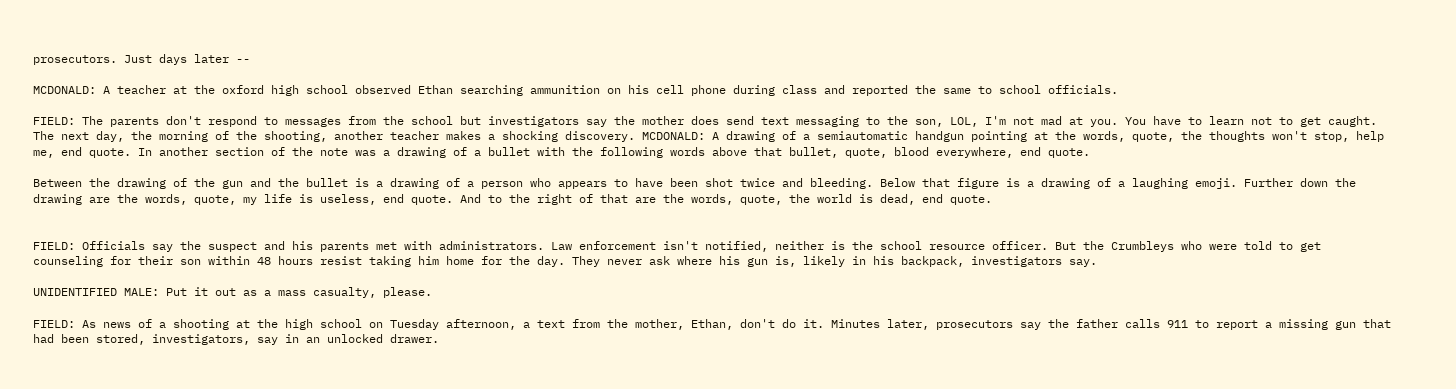prosecutors. Just days later --

MCDONALD: A teacher at the oxford high school observed Ethan searching ammunition on his cell phone during class and reported the same to school officials.

FIELD: The parents don't respond to messages from the school but investigators say the mother does send text messaging to the son, LOL, I'm not mad at you. You have to learn not to get caught. The next day, the morning of the shooting, another teacher makes a shocking discovery. MCDONALD: A drawing of a semiautomatic handgun pointing at the words, quote, the thoughts won't stop, help me, end quote. In another section of the note was a drawing of a bullet with the following words above that bullet, quote, blood everywhere, end quote.

Between the drawing of the gun and the bullet is a drawing of a person who appears to have been shot twice and bleeding. Below that figure is a drawing of a laughing emoji. Further down the drawing are the words, quote, my life is useless, end quote. And to the right of that are the words, quote, the world is dead, end quote.


FIELD: Officials say the suspect and his parents met with administrators. Law enforcement isn't notified, neither is the school resource officer. But the Crumbleys who were told to get counseling for their son within 48 hours resist taking him home for the day. They never ask where his gun is, likely in his backpack, investigators say.

UNIDENTIFIED MALE: Put it out as a mass casualty, please.

FIELD: As news of a shooting at the high school on Tuesday afternoon, a text from the mother, Ethan, don't do it. Minutes later, prosecutors say the father calls 911 to report a missing gun that had been stored, investigators, say in an unlocked drawer.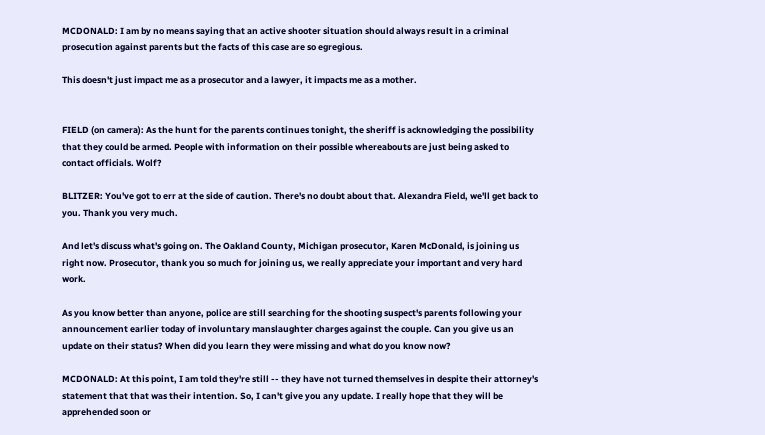MCDONALD: I am by no means saying that an active shooter situation should always result in a criminal prosecution against parents but the facts of this case are so egregious.

This doesn't just impact me as a prosecutor and a lawyer, it impacts me as a mother.


FIELD (on camera): As the hunt for the parents continues tonight, the sheriff is acknowledging the possibility that they could be armed. People with information on their possible whereabouts are just being asked to contact officials. Wolf?

BLITZER: You've got to err at the side of caution. There's no doubt about that. Alexandra Field, we'll get back to you. Thank you very much.

And let's discuss what's going on. The Oakland County, Michigan prosecutor, Karen McDonald, is joining us right now. Prosecutor, thank you so much for joining us, we really appreciate your important and very hard work.

As you know better than anyone, police are still searching for the shooting suspect's parents following your announcement earlier today of involuntary manslaughter charges against the couple. Can you give us an update on their status? When did you learn they were missing and what do you know now?

MCDONALD: At this point, I am told they're still -- they have not turned themselves in despite their attorney's statement that that was their intention. So, I can't give you any update. I really hope that they will be apprehended soon or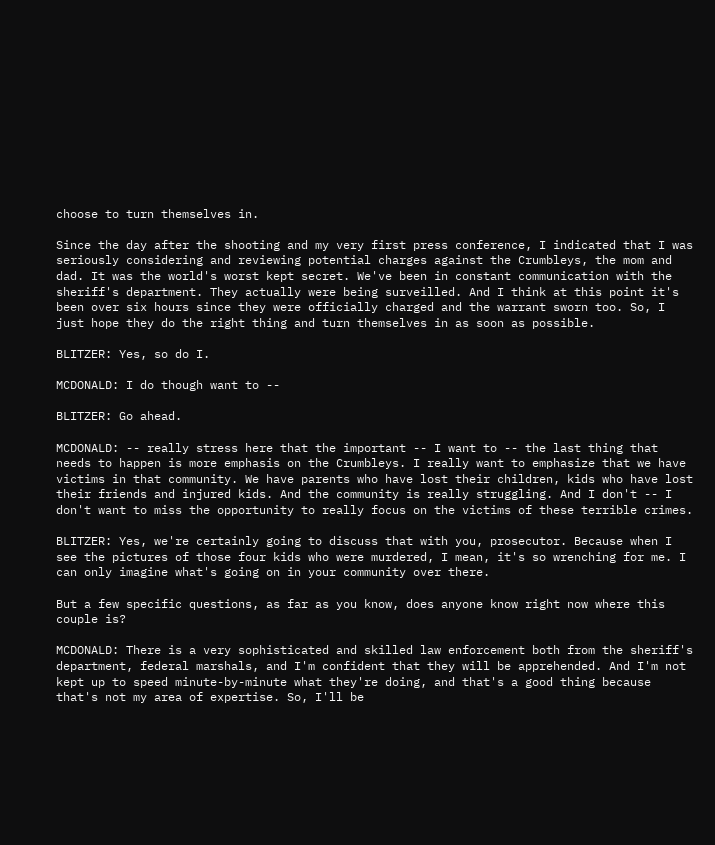choose to turn themselves in.

Since the day after the shooting and my very first press conference, I indicated that I was seriously considering and reviewing potential charges against the Crumbleys, the mom and dad. It was the world's worst kept secret. We've been in constant communication with the sheriff's department. They actually were being surveilled. And I think at this point it's been over six hours since they were officially charged and the warrant sworn too. So, I just hope they do the right thing and turn themselves in as soon as possible.

BLITZER: Yes, so do I.

MCDONALD: I do though want to --

BLITZER: Go ahead.

MCDONALD: -- really stress here that the important -- I want to -- the last thing that needs to happen is more emphasis on the Crumbleys. I really want to emphasize that we have victims in that community. We have parents who have lost their children, kids who have lost their friends and injured kids. And the community is really struggling. And I don't -- I don't want to miss the opportunity to really focus on the victims of these terrible crimes.

BLITZER: Yes, we're certainly going to discuss that with you, prosecutor. Because when I see the pictures of those four kids who were murdered, I mean, it's so wrenching for me. I can only imagine what's going on in your community over there.

But a few specific questions, as far as you know, does anyone know right now where this couple is?

MCDONALD: There is a very sophisticated and skilled law enforcement both from the sheriff's department, federal marshals, and I'm confident that they will be apprehended. And I'm not kept up to speed minute-by-minute what they're doing, and that's a good thing because that's not my area of expertise. So, I'll be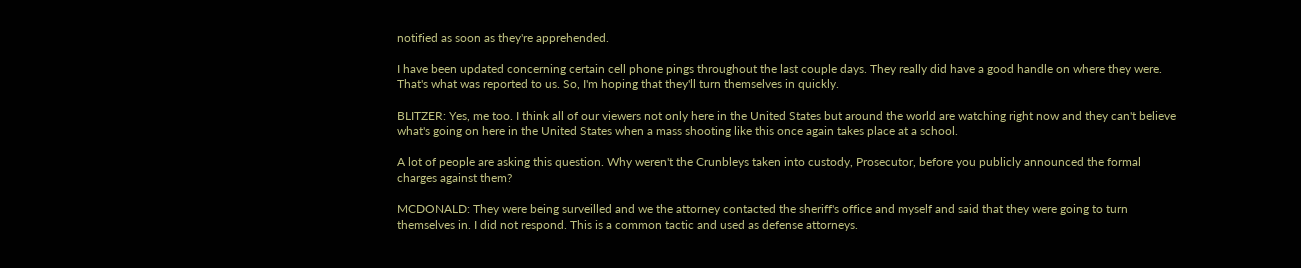notified as soon as they're apprehended.

I have been updated concerning certain cell phone pings throughout the last couple days. They really did have a good handle on where they were. That's what was reported to us. So, I'm hoping that they'll turn themselves in quickly.

BLITZER: Yes, me too. I think all of our viewers not only here in the United States but around the world are watching right now and they can't believe what's going on here in the United States when a mass shooting like this once again takes place at a school.

A lot of people are asking this question. Why weren't the Crunbleys taken into custody, Prosecutor, before you publicly announced the formal charges against them?

MCDONALD: They were being surveilled and we the attorney contacted the sheriff's office and myself and said that they were going to turn themselves in. I did not respond. This is a common tactic and used as defense attorneys.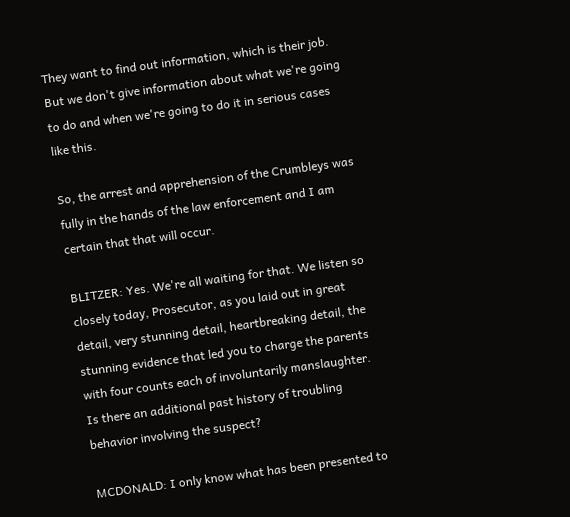They want to find out information, which is their job. But we don't give information about what we're going to do and when we're going to do it in serious cases like this.

So, the arrest and apprehension of the Crumbleys was fully in the hands of the law enforcement and I am certain that that will occur.

BLITZER: Yes. We're all waiting for that. We listen so closely today, Prosecutor, as you laid out in great detail, very stunning detail, heartbreaking detail, the stunning evidence that led you to charge the parents with four counts each of involuntarily manslaughter. Is there an additional past history of troubling behavior involving the suspect?

MCDONALD: I only know what has been presented to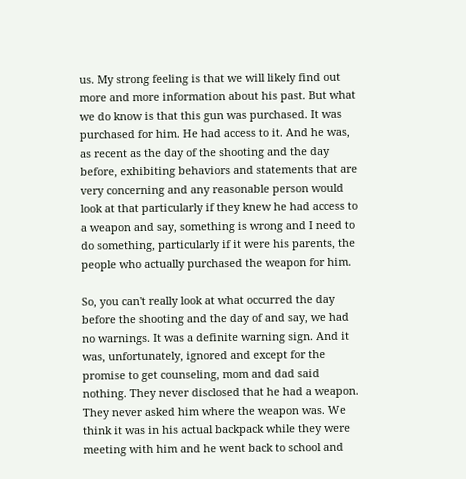us. My strong feeling is that we will likely find out more and more information about his past. But what we do know is that this gun was purchased. It was purchased for him. He had access to it. And he was, as recent as the day of the shooting and the day before, exhibiting behaviors and statements that are very concerning and any reasonable person would look at that particularly if they knew he had access to a weapon and say, something is wrong and I need to do something, particularly if it were his parents, the people who actually purchased the weapon for him.

So, you can't really look at what occurred the day before the shooting and the day of and say, we had no warnings. It was a definite warning sign. And it was, unfortunately, ignored and except for the promise to get counseling, mom and dad said nothing. They never disclosed that he had a weapon. They never asked him where the weapon was. We think it was in his actual backpack while they were meeting with him and he went back to school and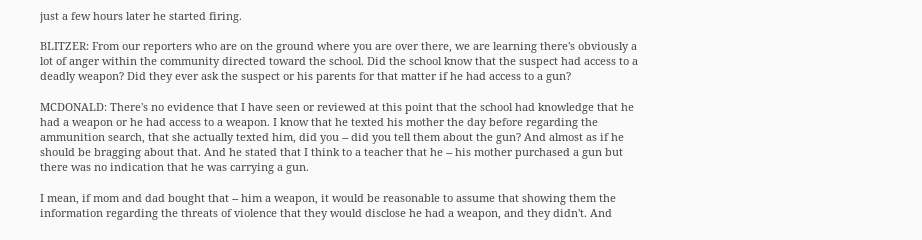just a few hours later he started firing.

BLITZER: From our reporters who are on the ground where you are over there, we are learning there's obviously a lot of anger within the community directed toward the school. Did the school know that the suspect had access to a deadly weapon? Did they ever ask the suspect or his parents for that matter if he had access to a gun?

MCDONALD: There's no evidence that I have seen or reviewed at this point that the school had knowledge that he had a weapon or he had access to a weapon. I know that he texted his mother the day before regarding the ammunition search, that she actually texted him, did you -- did you tell them about the gun? And almost as if he should be bragging about that. And he stated that I think to a teacher that he -- his mother purchased a gun but there was no indication that he was carrying a gun.

I mean, if mom and dad bought that -- him a weapon, it would be reasonable to assume that showing them the information regarding the threats of violence that they would disclose he had a weapon, and they didn't. And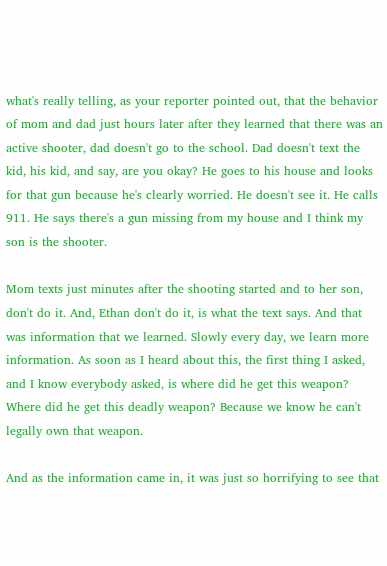what's really telling, as your reporter pointed out, that the behavior of mom and dad just hours later after they learned that there was an active shooter, dad doesn't go to the school. Dad doesn't text the kid, his kid, and say, are you okay? He goes to his house and looks for that gun because he's clearly worried. He doesn't see it. He calls 911. He says there's a gun missing from my house and I think my son is the shooter.

Mom texts just minutes after the shooting started and to her son, don't do it. And, Ethan don't do it, is what the text says. And that was information that we learned. Slowly every day, we learn more information. As soon as I heard about this, the first thing I asked, and I know everybody asked, is where did he get this weapon? Where did he get this deadly weapon? Because we know he can't legally own that weapon.

And as the information came in, it was just so horrifying to see that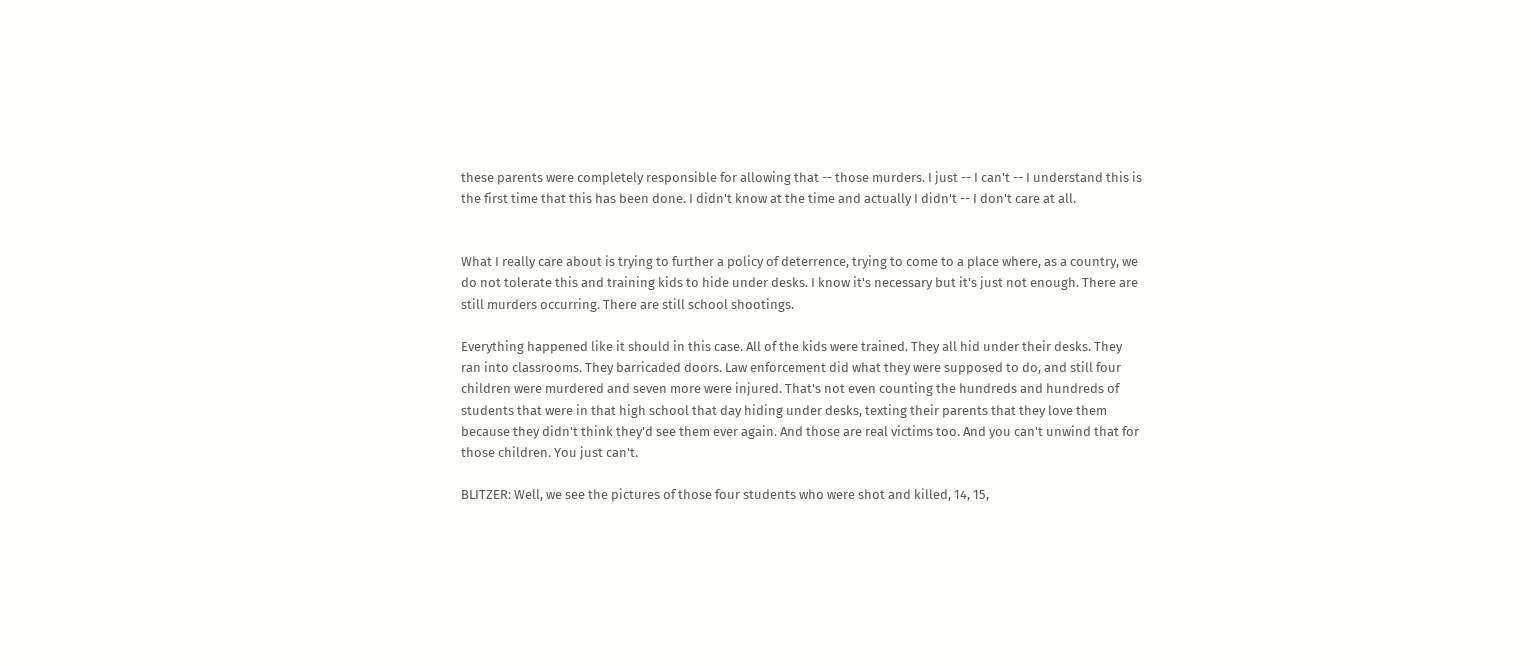these parents were completely responsible for allowing that -- those murders. I just -- I can't -- I understand this is the first time that this has been done. I didn't know at the time and actually I didn't -- I don't care at all.


What I really care about is trying to further a policy of deterrence, trying to come to a place where, as a country, we do not tolerate this and training kids to hide under desks. I know it's necessary but it's just not enough. There are still murders occurring. There are still school shootings.

Everything happened like it should in this case. All of the kids were trained. They all hid under their desks. They ran into classrooms. They barricaded doors. Law enforcement did what they were supposed to do, and still four children were murdered and seven more were injured. That's not even counting the hundreds and hundreds of students that were in that high school that day hiding under desks, texting their parents that they love them because they didn't think they'd see them ever again. And those are real victims too. And you can't unwind that for those children. You just can't.

BLITZER: Well, we see the pictures of those four students who were shot and killed, 14, 15,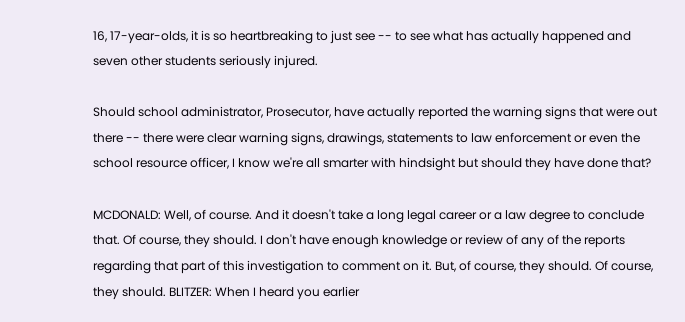16, 17-year-olds, it is so heartbreaking to just see -- to see what has actually happened and seven other students seriously injured.

Should school administrator, Prosecutor, have actually reported the warning signs that were out there -- there were clear warning signs, drawings, statements to law enforcement or even the school resource officer, I know we're all smarter with hindsight but should they have done that?

MCDONALD: Well, of course. And it doesn't take a long legal career or a law degree to conclude that. Of course, they should. I don't have enough knowledge or review of any of the reports regarding that part of this investigation to comment on it. But, of course, they should. Of course, they should. BLITZER: When I heard you earlier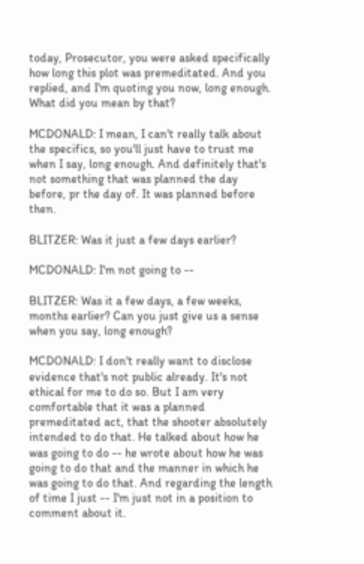today, Prosecutor, you were asked specifically how long this plot was premeditated. And you replied, and I'm quoting you now, long enough. What did you mean by that?

MCDONALD: I mean, I can't really talk about the specifics, so you'll just have to trust me when I say, long enough. And definitely that's not something that was planned the day before, pr the day of. It was planned before then.

BLITZER: Was it just a few days earlier?

MCDONALD: I'm not going to --

BLITZER: Was it a few days, a few weeks, months earlier? Can you just give us a sense when you say, long enough?

MCDONALD: I don't really want to disclose evidence that's not public already. It's not ethical for me to do so. But I am very comfortable that it was a planned premeditated act, that the shooter absolutely intended to do that. He talked about how he was going to do -- he wrote about how he was going to do that and the manner in which he was going to do that. And regarding the length of time I just -- I'm just not in a position to comment about it.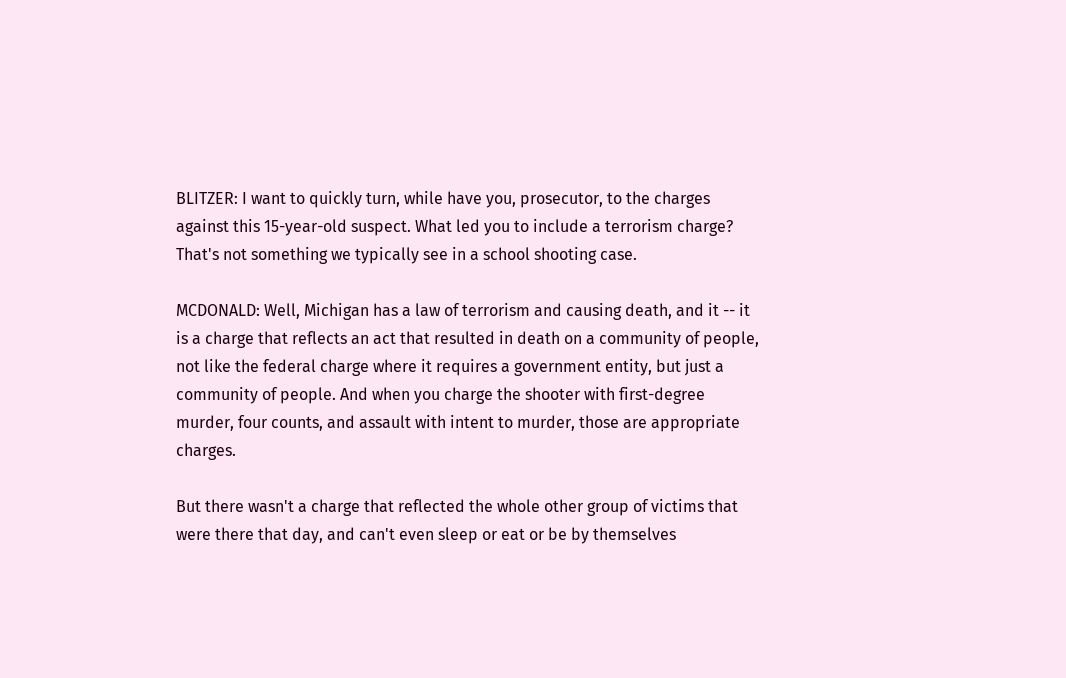BLITZER: I want to quickly turn, while have you, prosecutor, to the charges against this 15-year-old suspect. What led you to include a terrorism charge? That's not something we typically see in a school shooting case.

MCDONALD: Well, Michigan has a law of terrorism and causing death, and it -- it is a charge that reflects an act that resulted in death on a community of people, not like the federal charge where it requires a government entity, but just a community of people. And when you charge the shooter with first-degree murder, four counts, and assault with intent to murder, those are appropriate charges.

But there wasn't a charge that reflected the whole other group of victims that were there that day, and can't even sleep or eat or be by themselves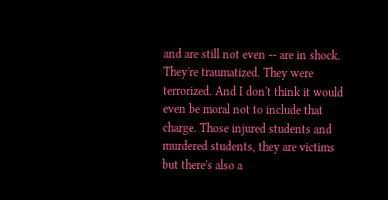and are still not even -- are in shock. They're traumatized. They were terrorized. And I don't think it would even be moral not to include that charge. Those injured students and murdered students, they are victims but there's also a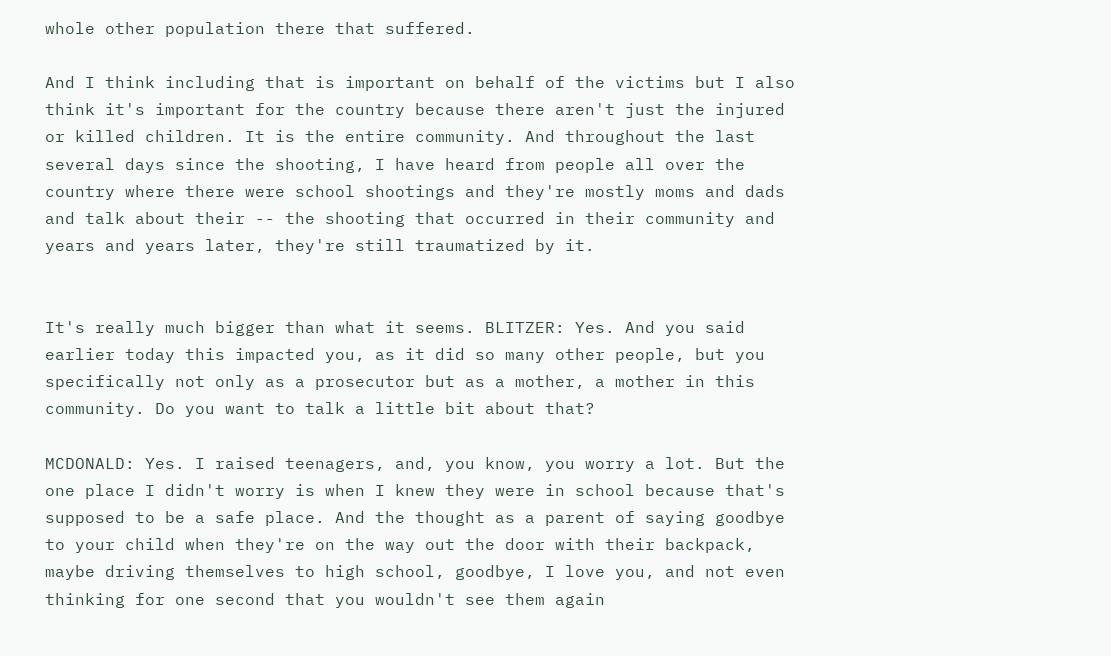whole other population there that suffered.

And I think including that is important on behalf of the victims but I also think it's important for the country because there aren't just the injured or killed children. It is the entire community. And throughout the last several days since the shooting, I have heard from people all over the country where there were school shootings and they're mostly moms and dads and talk about their -- the shooting that occurred in their community and years and years later, they're still traumatized by it.


It's really much bigger than what it seems. BLITZER: Yes. And you said earlier today this impacted you, as it did so many other people, but you specifically not only as a prosecutor but as a mother, a mother in this community. Do you want to talk a little bit about that?

MCDONALD: Yes. I raised teenagers, and, you know, you worry a lot. But the one place I didn't worry is when I knew they were in school because that's supposed to be a safe place. And the thought as a parent of saying goodbye to your child when they're on the way out the door with their backpack, maybe driving themselves to high school, goodbye, I love you, and not even thinking for one second that you wouldn't see them again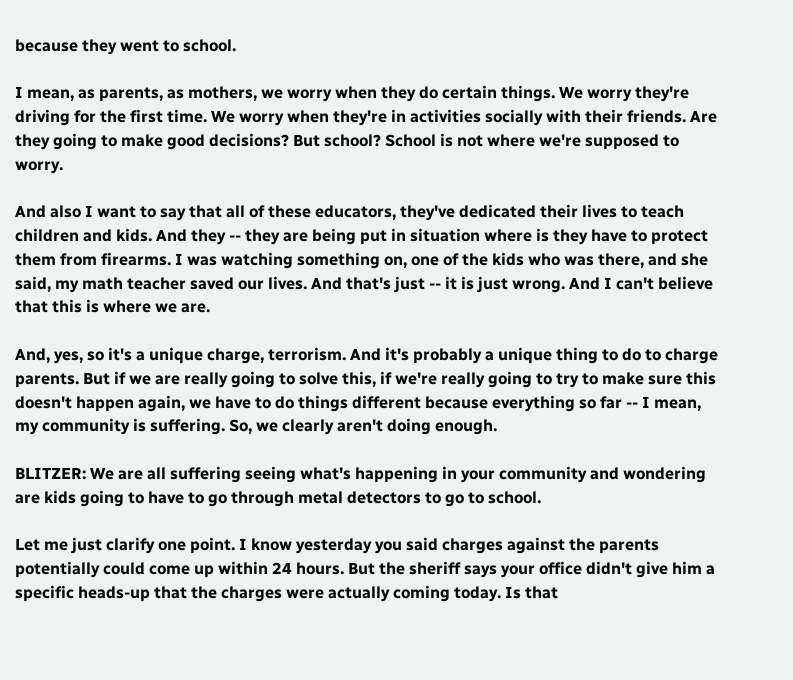because they went to school.

I mean, as parents, as mothers, we worry when they do certain things. We worry they're driving for the first time. We worry when they're in activities socially with their friends. Are they going to make good decisions? But school? School is not where we're supposed to worry.

And also I want to say that all of these educators, they've dedicated their lives to teach children and kids. And they -- they are being put in situation where is they have to protect them from firearms. I was watching something on, one of the kids who was there, and she said, my math teacher saved our lives. And that's just -- it is just wrong. And I can't believe that this is where we are.

And, yes, so it's a unique charge, terrorism. And it's probably a unique thing to do to charge parents. But if we are really going to solve this, if we're really going to try to make sure this doesn't happen again, we have to do things different because everything so far -- I mean, my community is suffering. So, we clearly aren't doing enough.

BLITZER: We are all suffering seeing what's happening in your community and wondering are kids going to have to go through metal detectors to go to school.

Let me just clarify one point. I know yesterday you said charges against the parents potentially could come up within 24 hours. But the sheriff says your office didn't give him a specific heads-up that the charges were actually coming today. Is that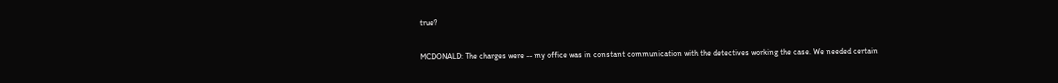true?

MCDONALD: The charges were -- my office was in constant communication with the detectives working the case. We needed certain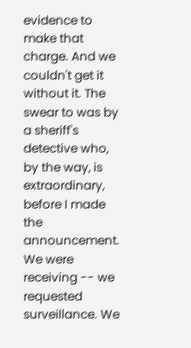evidence to make that charge. And we couldn't get it without it. The swear to was by a sheriff's detective who, by the way, is extraordinary, before I made the announcement. We were receiving -- we requested surveillance. We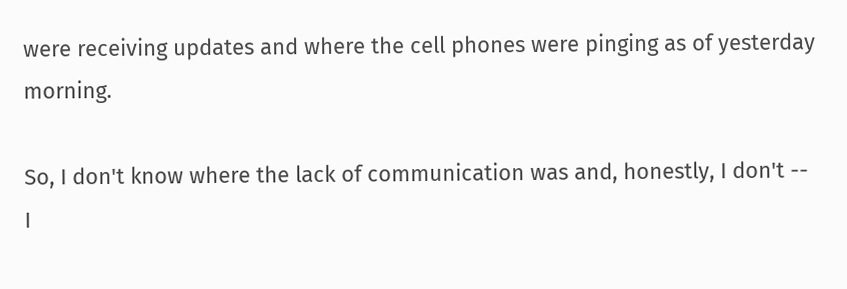were receiving updates and where the cell phones were pinging as of yesterday morning.

So, I don't know where the lack of communication was and, honestly, I don't -- I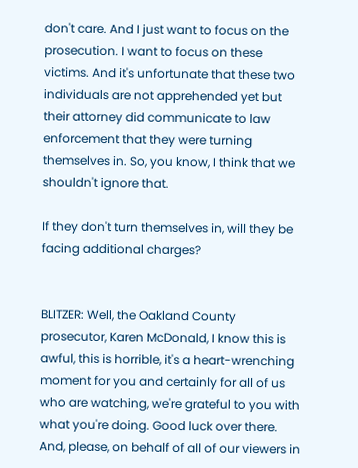don't care. And I just want to focus on the prosecution. I want to focus on these victims. And it's unfortunate that these two individuals are not apprehended yet but their attorney did communicate to law enforcement that they were turning themselves in. So, you know, I think that we shouldn't ignore that.

If they don't turn themselves in, will they be facing additional charges?


BLITZER: Well, the Oakland County prosecutor, Karen McDonald, I know this is awful, this is horrible, it's a heart-wrenching moment for you and certainly for all of us who are watching, we're grateful to you with what you're doing. Good luck over there. And, please, on behalf of all of our viewers in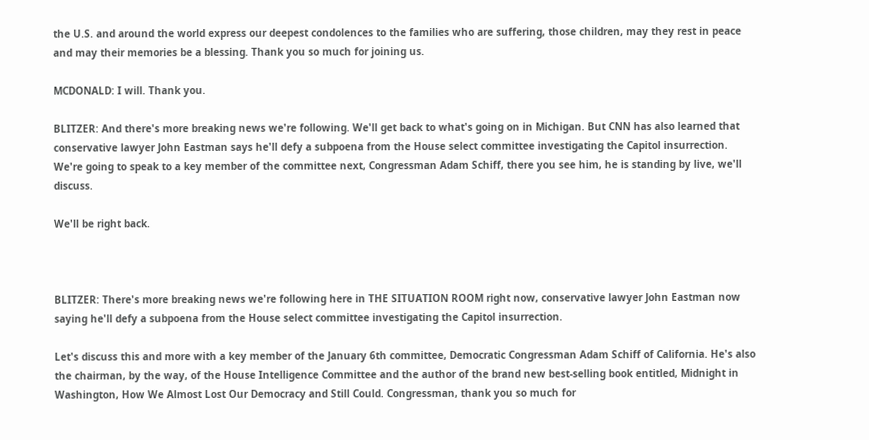the U.S. and around the world express our deepest condolences to the families who are suffering, those children, may they rest in peace and may their memories be a blessing. Thank you so much for joining us.

MCDONALD: I will. Thank you.

BLITZER: And there's more breaking news we're following. We'll get back to what's going on in Michigan. But CNN has also learned that conservative lawyer John Eastman says he'll defy a subpoena from the House select committee investigating the Capitol insurrection. We're going to speak to a key member of the committee next, Congressman Adam Schiff, there you see him, he is standing by live, we'll discuss.

We'll be right back.



BLITZER: There's more breaking news we're following here in THE SITUATION ROOM right now, conservative lawyer John Eastman now saying he'll defy a subpoena from the House select committee investigating the Capitol insurrection.

Let's discuss this and more with a key member of the January 6th committee, Democratic Congressman Adam Schiff of California. He's also the chairman, by the way, of the House Intelligence Committee and the author of the brand new best-selling book entitled, Midnight in Washington, How We Almost Lost Our Democracy and Still Could. Congressman, thank you so much for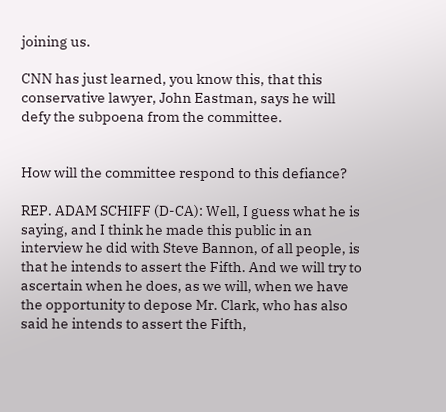joining us.

CNN has just learned, you know this, that this conservative lawyer, John Eastman, says he will defy the subpoena from the committee.


How will the committee respond to this defiance?

REP. ADAM SCHIFF (D-CA): Well, I guess what he is saying, and I think he made this public in an interview he did with Steve Bannon, of all people, is that he intends to assert the Fifth. And we will try to ascertain when he does, as we will, when we have the opportunity to depose Mr. Clark, who has also said he intends to assert the Fifth,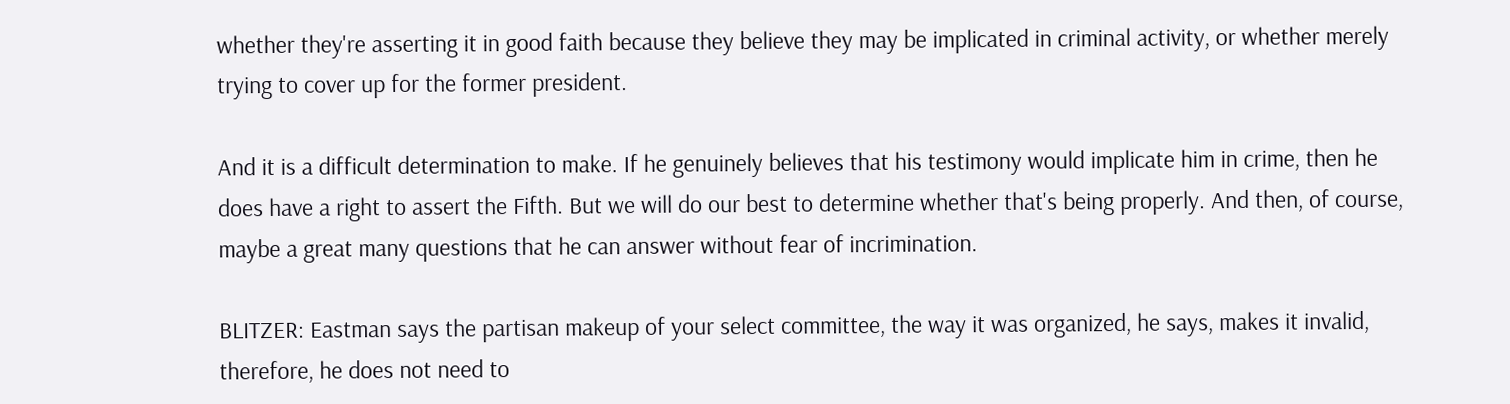whether they're asserting it in good faith because they believe they may be implicated in criminal activity, or whether merely trying to cover up for the former president.

And it is a difficult determination to make. If he genuinely believes that his testimony would implicate him in crime, then he does have a right to assert the Fifth. But we will do our best to determine whether that's being properly. And then, of course, maybe a great many questions that he can answer without fear of incrimination.

BLITZER: Eastman says the partisan makeup of your select committee, the way it was organized, he says, makes it invalid, therefore, he does not need to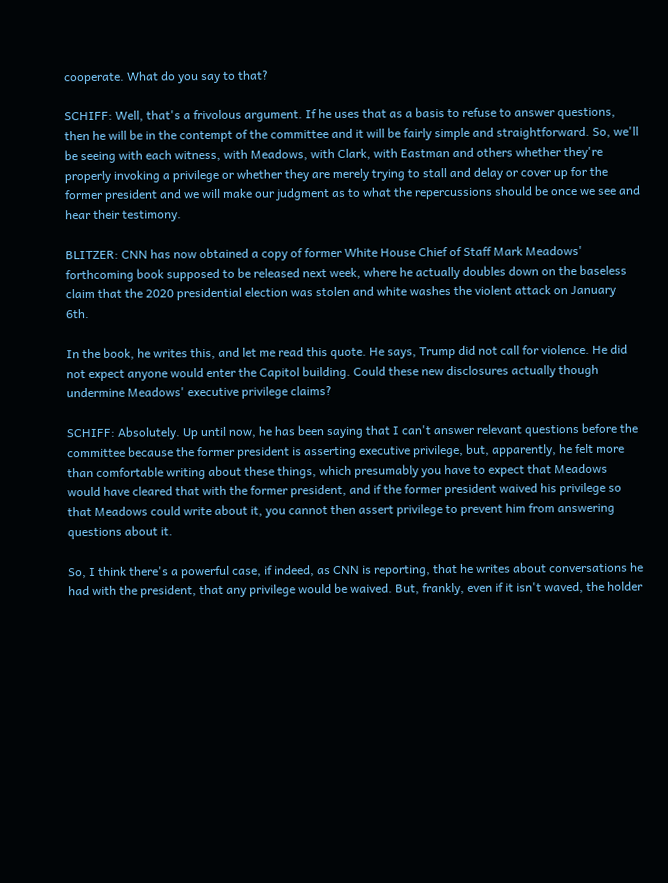cooperate. What do you say to that?

SCHIFF: Well, that's a frivolous argument. If he uses that as a basis to refuse to answer questions, then he will be in the contempt of the committee and it will be fairly simple and straightforward. So, we'll be seeing with each witness, with Meadows, with Clark, with Eastman and others whether they're properly invoking a privilege or whether they are merely trying to stall and delay or cover up for the former president and we will make our judgment as to what the repercussions should be once we see and hear their testimony.

BLITZER: CNN has now obtained a copy of former White House Chief of Staff Mark Meadows' forthcoming book supposed to be released next week, where he actually doubles down on the baseless claim that the 2020 presidential election was stolen and white washes the violent attack on January 6th.

In the book, he writes this, and let me read this quote. He says, Trump did not call for violence. He did not expect anyone would enter the Capitol building. Could these new disclosures actually though undermine Meadows' executive privilege claims?

SCHIFF: Absolutely. Up until now, he has been saying that I can't answer relevant questions before the committee because the former president is asserting executive privilege, but, apparently, he felt more than comfortable writing about these things, which presumably you have to expect that Meadows would have cleared that with the former president, and if the former president waived his privilege so that Meadows could write about it, you cannot then assert privilege to prevent him from answering questions about it.

So, I think there's a powerful case, if indeed, as CNN is reporting, that he writes about conversations he had with the president, that any privilege would be waived. But, frankly, even if it isn't waved, the holder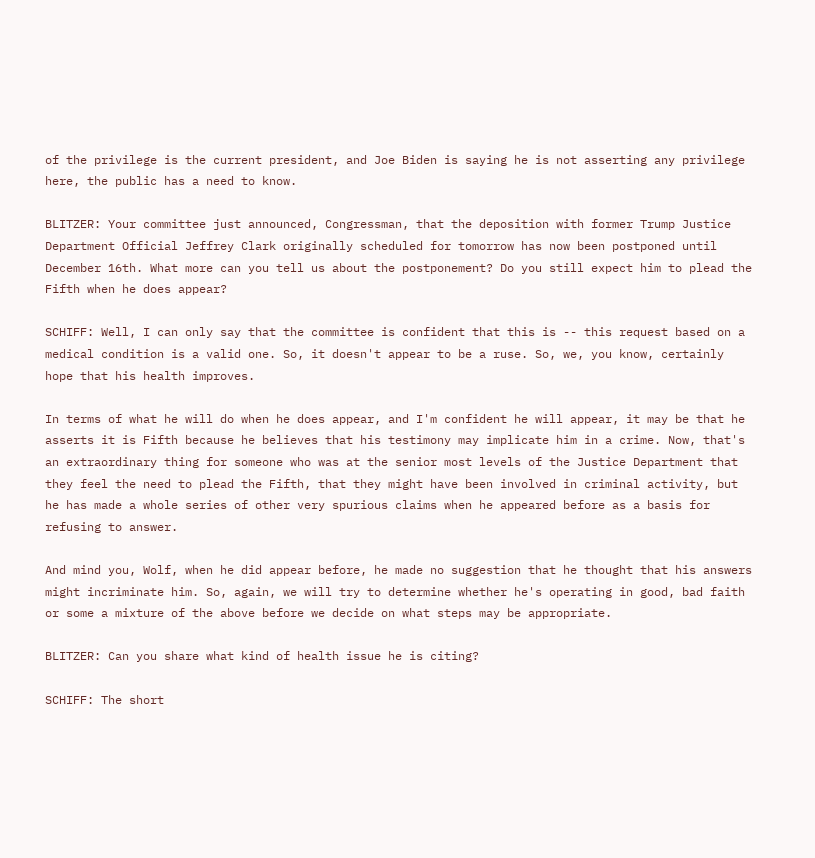of the privilege is the current president, and Joe Biden is saying he is not asserting any privilege here, the public has a need to know.

BLITZER: Your committee just announced, Congressman, that the deposition with former Trump Justice Department Official Jeffrey Clark originally scheduled for tomorrow has now been postponed until December 16th. What more can you tell us about the postponement? Do you still expect him to plead the Fifth when he does appear?

SCHIFF: Well, I can only say that the committee is confident that this is -- this request based on a medical condition is a valid one. So, it doesn't appear to be a ruse. So, we, you know, certainly hope that his health improves.

In terms of what he will do when he does appear, and I'm confident he will appear, it may be that he asserts it is Fifth because he believes that his testimony may implicate him in a crime. Now, that's an extraordinary thing for someone who was at the senior most levels of the Justice Department that they feel the need to plead the Fifth, that they might have been involved in criminal activity, but he has made a whole series of other very spurious claims when he appeared before as a basis for refusing to answer.

And mind you, Wolf, when he did appear before, he made no suggestion that he thought that his answers might incriminate him. So, again, we will try to determine whether he's operating in good, bad faith or some a mixture of the above before we decide on what steps may be appropriate.

BLITZER: Can you share what kind of health issue he is citing?

SCHIFF: The short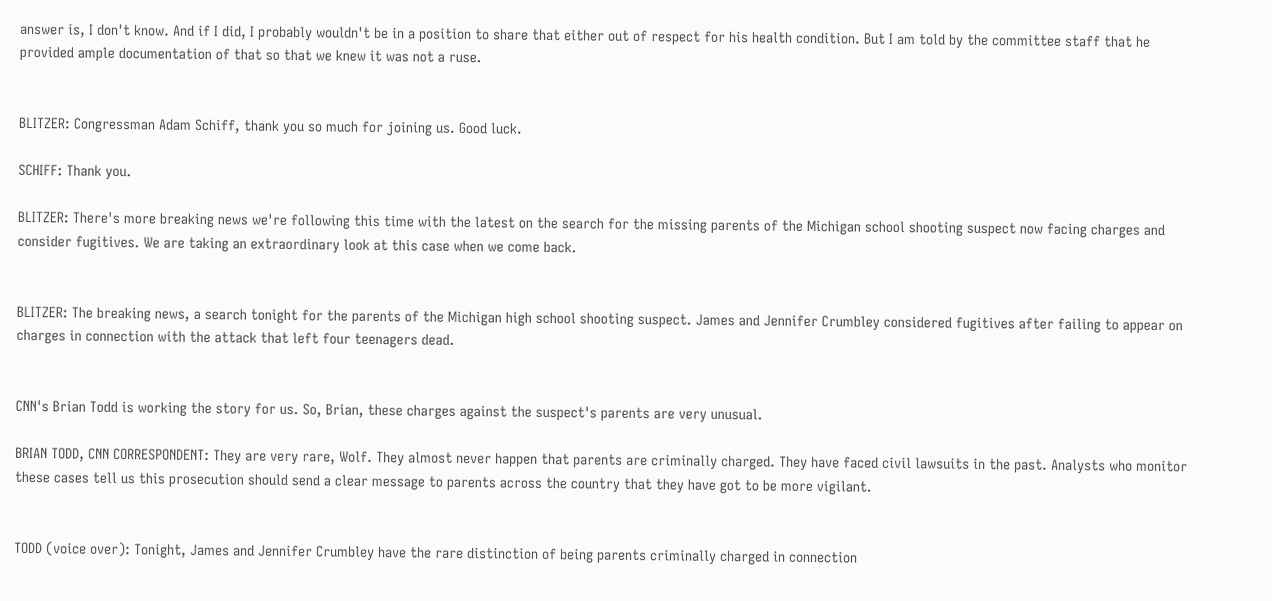answer is, I don't know. And if I did, I probably wouldn't be in a position to share that either out of respect for his health condition. But I am told by the committee staff that he provided ample documentation of that so that we knew it was not a ruse.


BLITZER: Congressman Adam Schiff, thank you so much for joining us. Good luck.

SCHIFF: Thank you.

BLITZER: There's more breaking news we're following this time with the latest on the search for the missing parents of the Michigan school shooting suspect now facing charges and consider fugitives. We are taking an extraordinary look at this case when we come back.


BLITZER: The breaking news, a search tonight for the parents of the Michigan high school shooting suspect. James and Jennifer Crumbley considered fugitives after failing to appear on charges in connection with the attack that left four teenagers dead.


CNN's Brian Todd is working the story for us. So, Brian, these charges against the suspect's parents are very unusual.

BRIAN TODD, CNN CORRESPONDENT: They are very rare, Wolf. They almost never happen that parents are criminally charged. They have faced civil lawsuits in the past. Analysts who monitor these cases tell us this prosecution should send a clear message to parents across the country that they have got to be more vigilant.


TODD (voice over): Tonight, James and Jennifer Crumbley have the rare distinction of being parents criminally charged in connection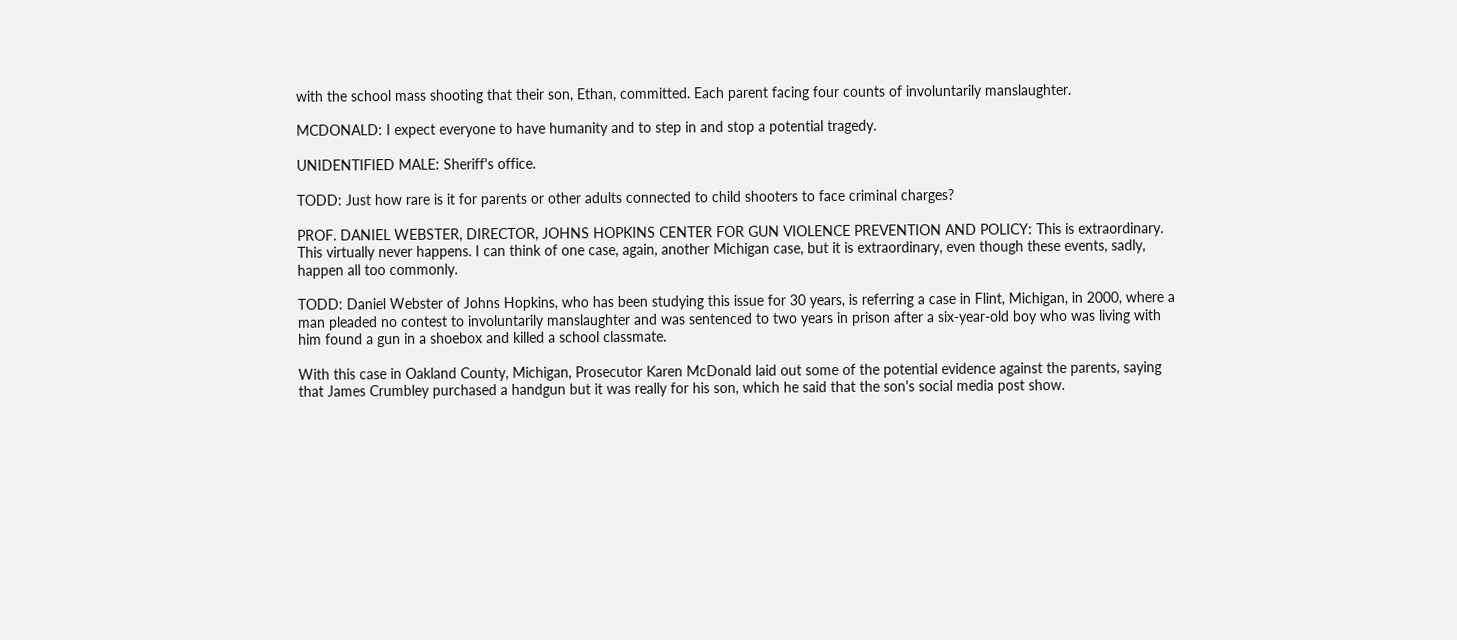with the school mass shooting that their son, Ethan, committed. Each parent facing four counts of involuntarily manslaughter.

MCDONALD: I expect everyone to have humanity and to step in and stop a potential tragedy.

UNIDENTIFIED MALE: Sheriff's office.

TODD: Just how rare is it for parents or other adults connected to child shooters to face criminal charges?

PROF. DANIEL WEBSTER, DIRECTOR, JOHNS HOPKINS CENTER FOR GUN VIOLENCE PREVENTION AND POLICY: This is extraordinary. This virtually never happens. I can think of one case, again, another Michigan case, but it is extraordinary, even though these events, sadly, happen all too commonly.

TODD: Daniel Webster of Johns Hopkins, who has been studying this issue for 30 years, is referring a case in Flint, Michigan, in 2000, where a man pleaded no contest to involuntarily manslaughter and was sentenced to two years in prison after a six-year-old boy who was living with him found a gun in a shoebox and killed a school classmate.

With this case in Oakland County, Michigan, Prosecutor Karen McDonald laid out some of the potential evidence against the parents, saying that James Crumbley purchased a handgun but it was really for his son, which he said that the son's social media post show.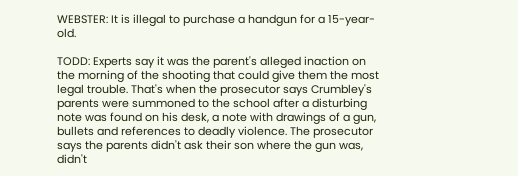WEBSTER: It is illegal to purchase a handgun for a 15-year-old.

TODD: Experts say it was the parent's alleged inaction on the morning of the shooting that could give them the most legal trouble. That's when the prosecutor says Crumbley's parents were summoned to the school after a disturbing note was found on his desk, a note with drawings of a gun, bullets and references to deadly violence. The prosecutor says the parents didn't ask their son where the gun was, didn't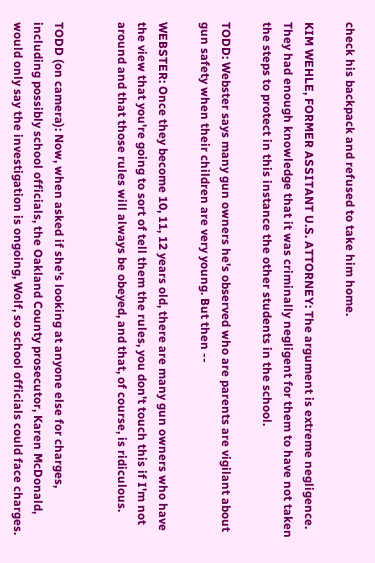check his backpack and refused to take him home.

KIM WEHLE, FORMER ASSITANT U.S. ATTORNEY: The argument is extreme negligence. They had enough knowledge that it was criminally negligent for them to have not taken the steps to protect in this instance the other students in the school.

TODD: Webster says many gun owners he's observed who are parents are vigilant about gun safety when their children are very young. But then --

WEBSTER: Once they become 10, 11, 12 years old, there are many gun owners who have the view that you're going to sort of tell them the rules, you don't touch this if I'm not around and that those rules will always be obeyed, and that, of course, is ridiculous.


TODD (on camera): Now, when asked if she's looking at anyone else for charges, including possibly school officials, the Oakland County prosecutor, Karen McDonald, would only say the investigation is ongoing, Wolf, so school officials could face charges.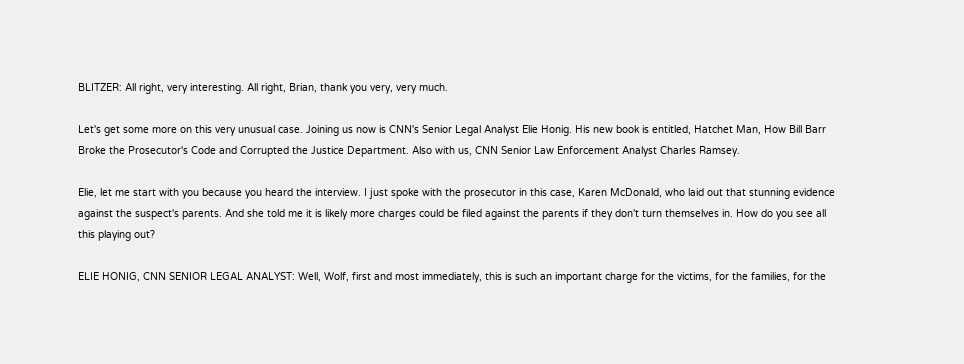BLITZER: All right, very interesting. All right, Brian, thank you very, very much.

Let's get some more on this very unusual case. Joining us now is CNN's Senior Legal Analyst Elie Honig. His new book is entitled, Hatchet Man, How Bill Barr Broke the Prosecutor's Code and Corrupted the Justice Department. Also with us, CNN Senior Law Enforcement Analyst Charles Ramsey.

Elie, let me start with you because you heard the interview. I just spoke with the prosecutor in this case, Karen McDonald, who laid out that stunning evidence against the suspect's parents. And she told me it is likely more charges could be filed against the parents if they don't turn themselves in. How do you see all this playing out?

ELIE HONIG, CNN SENIOR LEGAL ANALYST: Well, Wolf, first and most immediately, this is such an important charge for the victims, for the families, for the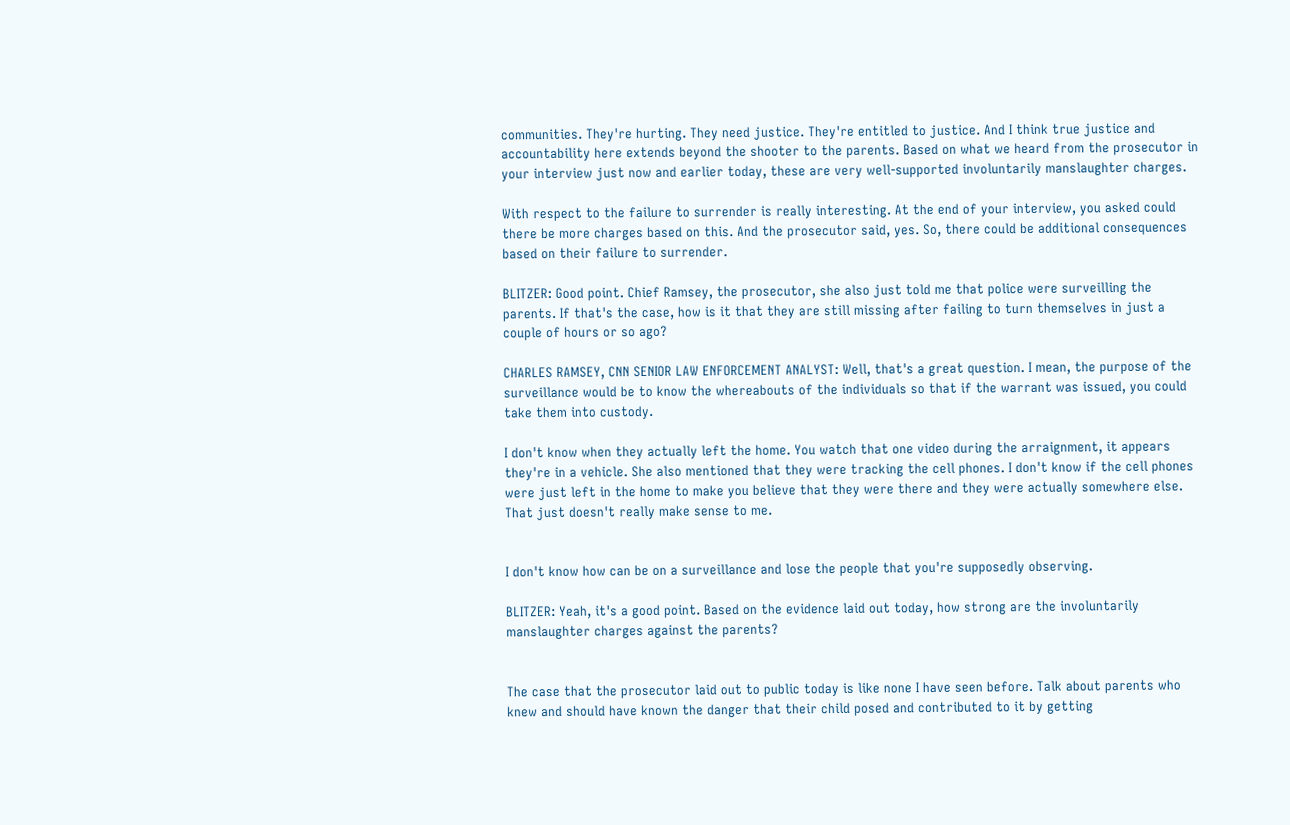communities. They're hurting. They need justice. They're entitled to justice. And I think true justice and accountability here extends beyond the shooter to the parents. Based on what we heard from the prosecutor in your interview just now and earlier today, these are very well-supported involuntarily manslaughter charges.

With respect to the failure to surrender is really interesting. At the end of your interview, you asked could there be more charges based on this. And the prosecutor said, yes. So, there could be additional consequences based on their failure to surrender.

BLITZER: Good point. Chief Ramsey, the prosecutor, she also just told me that police were surveilling the parents. If that's the case, how is it that they are still missing after failing to turn themselves in just a couple of hours or so ago?

CHARLES RAMSEY, CNN SENIOR LAW ENFORCEMENT ANALYST: Well, that's a great question. I mean, the purpose of the surveillance would be to know the whereabouts of the individuals so that if the warrant was issued, you could take them into custody.

I don't know when they actually left the home. You watch that one video during the arraignment, it appears they're in a vehicle. She also mentioned that they were tracking the cell phones. I don't know if the cell phones were just left in the home to make you believe that they were there and they were actually somewhere else. That just doesn't really make sense to me.


I don't know how can be on a surveillance and lose the people that you're supposedly observing.

BLITZER: Yeah, it's a good point. Based on the evidence laid out today, how strong are the involuntarily manslaughter charges against the parents?


The case that the prosecutor laid out to public today is like none I have seen before. Talk about parents who knew and should have known the danger that their child posed and contributed to it by getting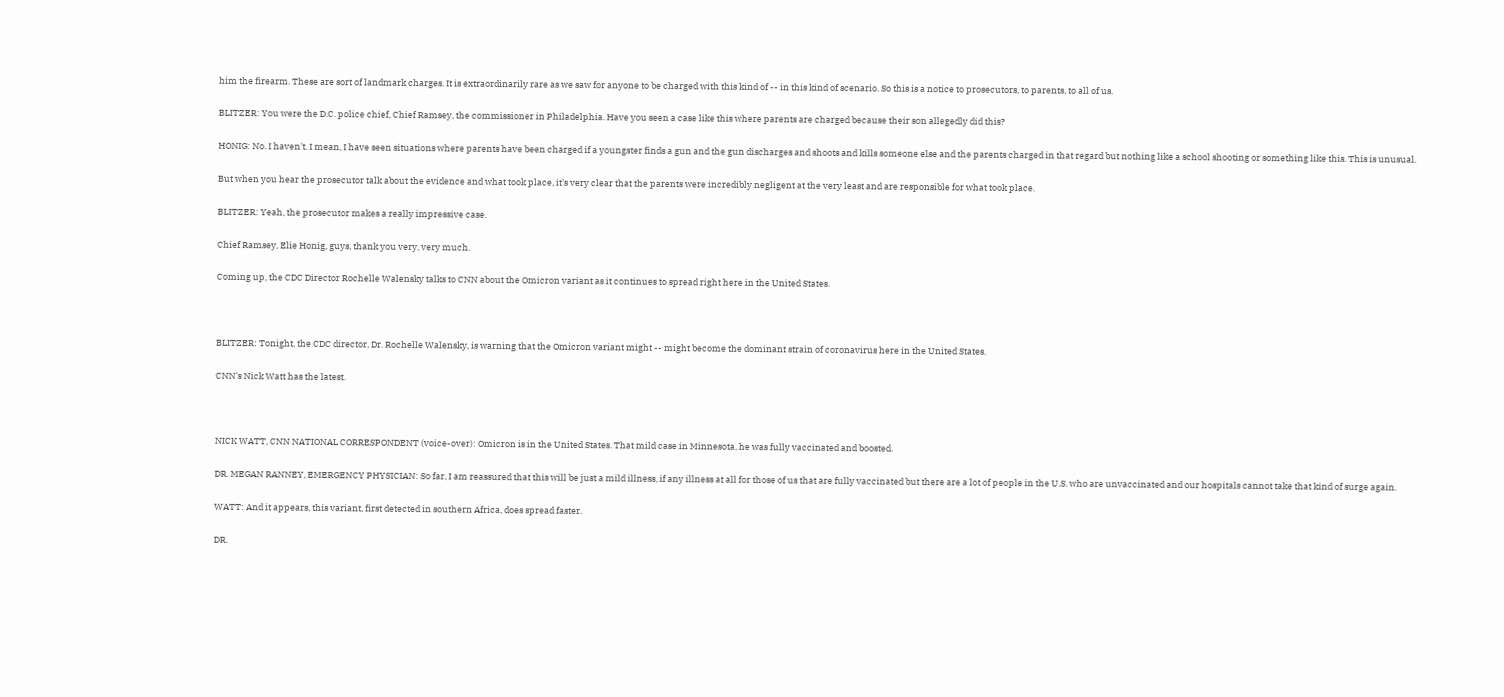him the firearm. These are sort of landmark charges. It is extraordinarily rare as we saw for anyone to be charged with this kind of -- in this kind of scenario. So this is a notice to prosecutors, to parents, to all of us.

BLITZER: You were the D.C. police chief, Chief Ramsey, the commissioner in Philadelphia. Have you seen a case like this where parents are charged because their son allegedly did this?

HONIG: No. I haven't. I mean, I have seen situations where parents have been charged if a youngster finds a gun and the gun discharges and shoots and kills someone else and the parents charged in that regard but nothing like a school shooting or something like this. This is unusual.

But when you hear the prosecutor talk about the evidence and what took place, it's very clear that the parents were incredibly negligent at the very least and are responsible for what took place.

BLITZER: Yeah, the prosecutor makes a really impressive case.

Chief Ramsey, Elie Honig, guys, thank you very, very much.

Coming up, the CDC Director Rochelle Walensky talks to CNN about the Omicron variant as it continues to spread right here in the United States.



BLITZER: Tonight, the CDC director, Dr. Rochelle Walensky, is warning that the Omicron variant might -- might become the dominant strain of coronavirus here in the United States.

CNN's Nick Watt has the latest.



NICK WATT, CNN NATIONAL CORRESPONDENT (voice-over): Omicron is in the United States. That mild case in Minnesota, he was fully vaccinated and boosted.

DR. MEGAN RANNEY, EMERGENCY PHYSICIAN: So far, I am reassured that this will be just a mild illness, if any illness at all for those of us that are fully vaccinated but there are a lot of people in the U.S. who are unvaccinated and our hospitals cannot take that kind of surge again.

WATT: And it appears, this variant, first detected in southern Africa, does spread faster.

DR.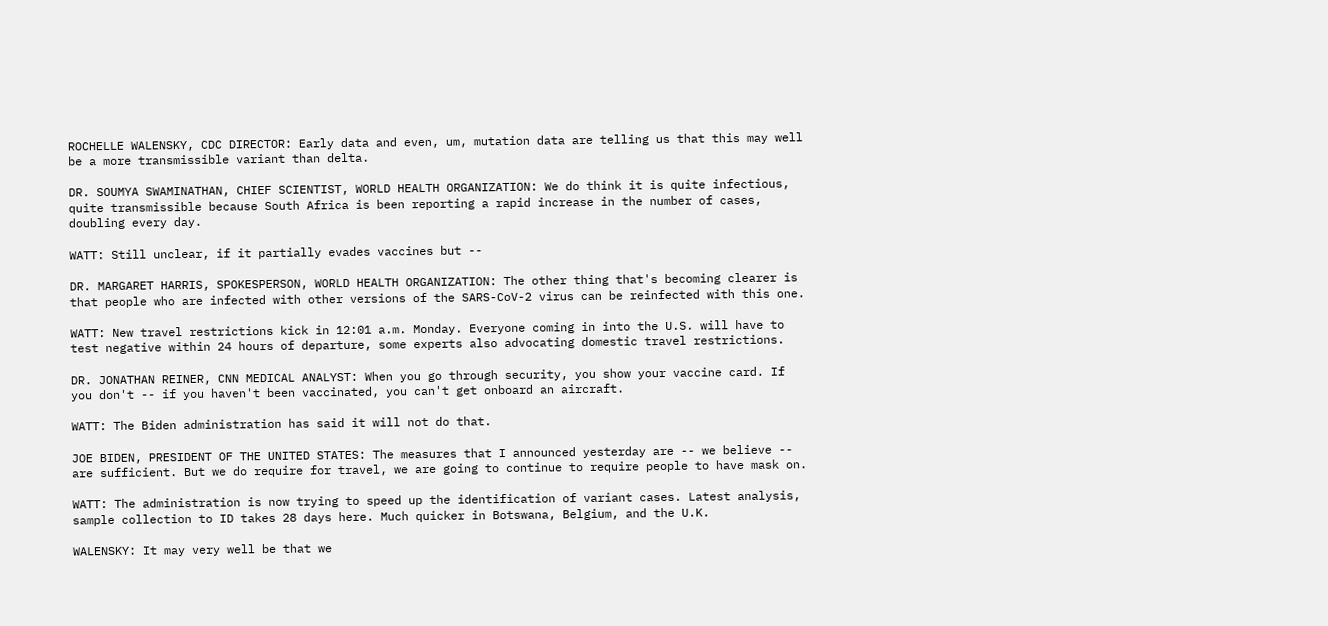ROCHELLE WALENSKY, CDC DIRECTOR: Early data and even, um, mutation data are telling us that this may well be a more transmissible variant than delta.

DR. SOUMYA SWAMINATHAN, CHIEF SCIENTIST, WORLD HEALTH ORGANIZATION: We do think it is quite infectious, quite transmissible because South Africa is been reporting a rapid increase in the number of cases, doubling every day.

WATT: Still unclear, if it partially evades vaccines but --

DR. MARGARET HARRIS, SPOKESPERSON, WORLD HEALTH ORGANIZATION: The other thing that's becoming clearer is that people who are infected with other versions of the SARS-CoV-2 virus can be reinfected with this one.

WATT: New travel restrictions kick in 12:01 a.m. Monday. Everyone coming in into the U.S. will have to test negative within 24 hours of departure, some experts also advocating domestic travel restrictions.

DR. JONATHAN REINER, CNN MEDICAL ANALYST: When you go through security, you show your vaccine card. If you don't -- if you haven't been vaccinated, you can't get onboard an aircraft.

WATT: The Biden administration has said it will not do that.

JOE BIDEN, PRESIDENT OF THE UNITED STATES: The measures that I announced yesterday are -- we believe -- are sufficient. But we do require for travel, we are going to continue to require people to have mask on.

WATT: The administration is now trying to speed up the identification of variant cases. Latest analysis, sample collection to ID takes 28 days here. Much quicker in Botswana, Belgium, and the U.K.

WALENSKY: It may very well be that we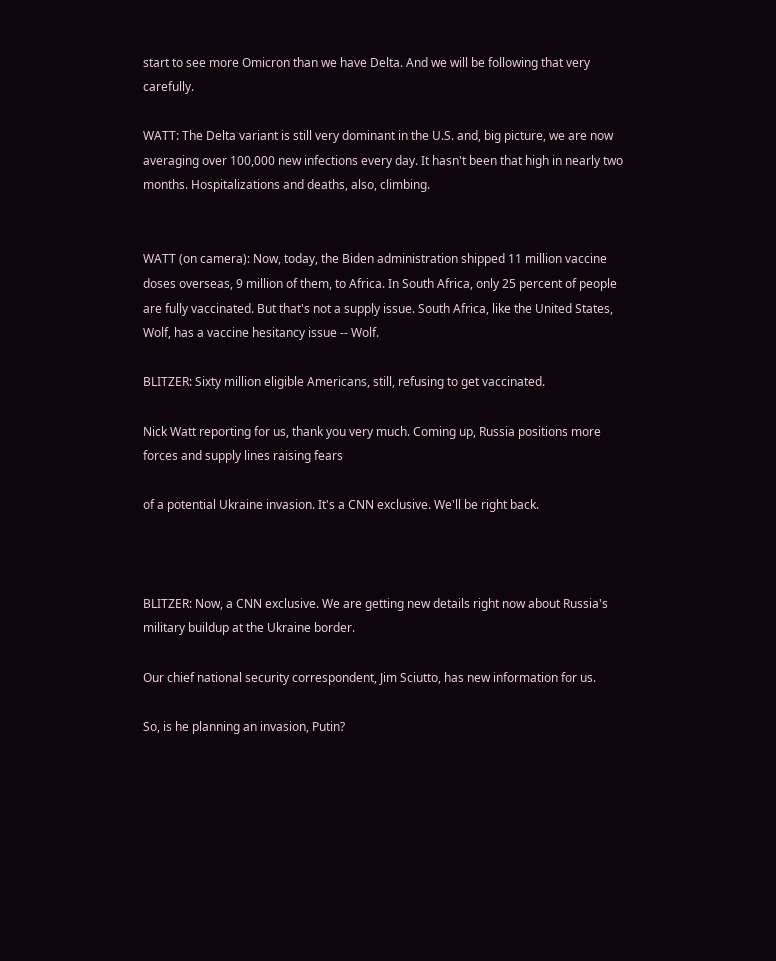start to see more Omicron than we have Delta. And we will be following that very carefully.

WATT: The Delta variant is still very dominant in the U.S. and, big picture, we are now averaging over 100,000 new infections every day. It hasn't been that high in nearly two months. Hospitalizations and deaths, also, climbing.


WATT (on camera): Now, today, the Biden administration shipped 11 million vaccine doses overseas, 9 million of them, to Africa. In South Africa, only 25 percent of people are fully vaccinated. But that's not a supply issue. South Africa, like the United States, Wolf, has a vaccine hesitancy issue -- Wolf.

BLITZER: Sixty million eligible Americans, still, refusing to get vaccinated.

Nick Watt reporting for us, thank you very much. Coming up, Russia positions more forces and supply lines raising fears

of a potential Ukraine invasion. It's a CNN exclusive. We'll be right back.



BLITZER: Now, a CNN exclusive. We are getting new details right now about Russia's military buildup at the Ukraine border.

Our chief national security correspondent, Jim Sciutto, has new information for us.

So, is he planning an invasion, Putin?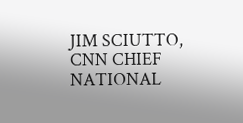JIM SCIUTTO, CNN CHIEF NATIONAL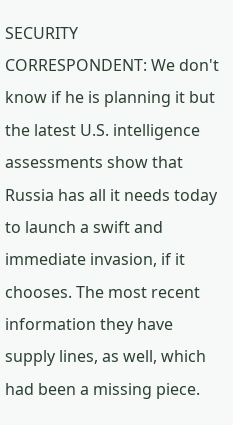SECURITY CORRESPONDENT: We don't know if he is planning it but the latest U.S. intelligence assessments show that Russia has all it needs today to launch a swift and immediate invasion, if it chooses. The most recent information they have supply lines, as well, which had been a missing piece.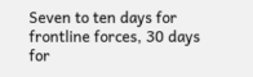Seven to ten days for frontline forces, 30 days for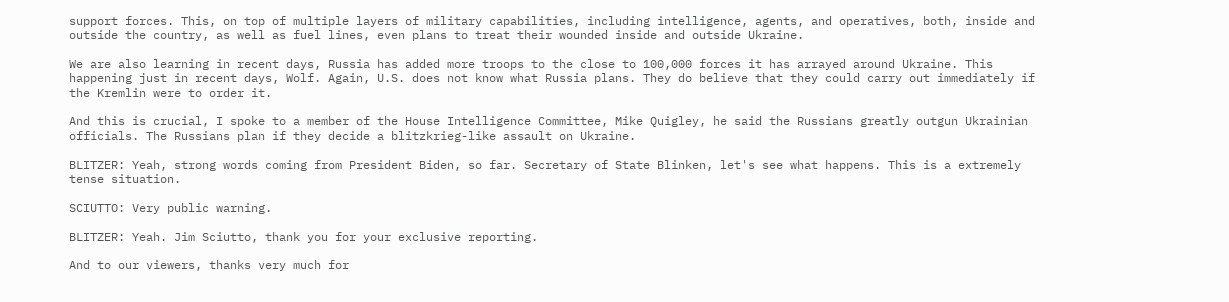support forces. This, on top of multiple layers of military capabilities, including intelligence, agents, and operatives, both, inside and outside the country, as well as fuel lines, even plans to treat their wounded inside and outside Ukraine.

We are also learning in recent days, Russia has added more troops to the close to 100,000 forces it has arrayed around Ukraine. This happening just in recent days, Wolf. Again, U.S. does not know what Russia plans. They do believe that they could carry out immediately if the Kremlin were to order it.

And this is crucial, I spoke to a member of the House Intelligence Committee, Mike Quigley, he said the Russians greatly outgun Ukrainian officials. The Russians plan if they decide a blitzkrieg-like assault on Ukraine.

BLITZER: Yeah, strong words coming from President Biden, so far. Secretary of State Blinken, let's see what happens. This is a extremely tense situation.

SCIUTTO: Very public warning.

BLITZER: Yeah. Jim Sciutto, thank you for your exclusive reporting.

And to our viewers, thanks very much for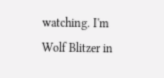watching. I'm Wolf Blitzer in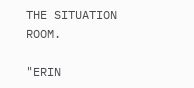THE SITUATION ROOM.

"ERIN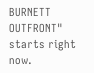BURNETT OUTFRONT" starts right now.